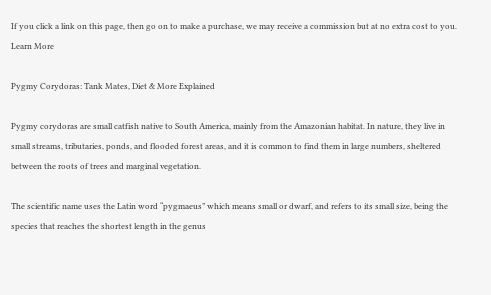If you click a link on this page, then go on to make a purchase, we may receive a commission but at no extra cost to you. Learn More

Pygmy Corydoras: Tank Mates, Diet & More Explained

Pygmy corydoras are small catfish native to South America, mainly from the Amazonian habitat. In nature, they live in small streams, tributaries, ponds, and flooded forest areas, and it is common to find them in large numbers, sheltered between the roots of trees and marginal vegetation.

The scientific name uses the Latin word “pygmaeus” which means small or dwarf, and refers to its small size, being the species that reaches the shortest length in the genus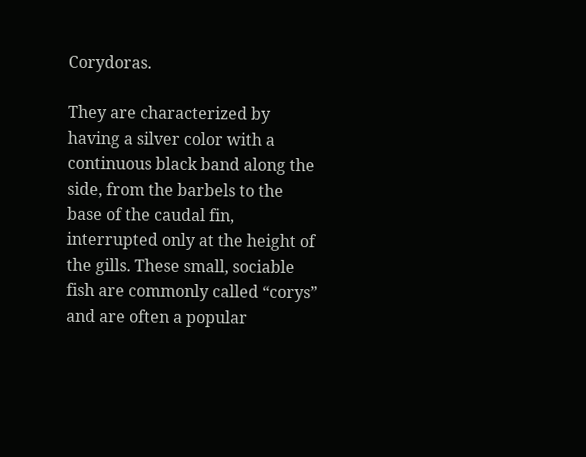Corydoras.

They are characterized by having a silver color with a continuous black band along the side, from the barbels to the base of the caudal fin, interrupted only at the height of the gills. These small, sociable fish are commonly called “corys” and are often a popular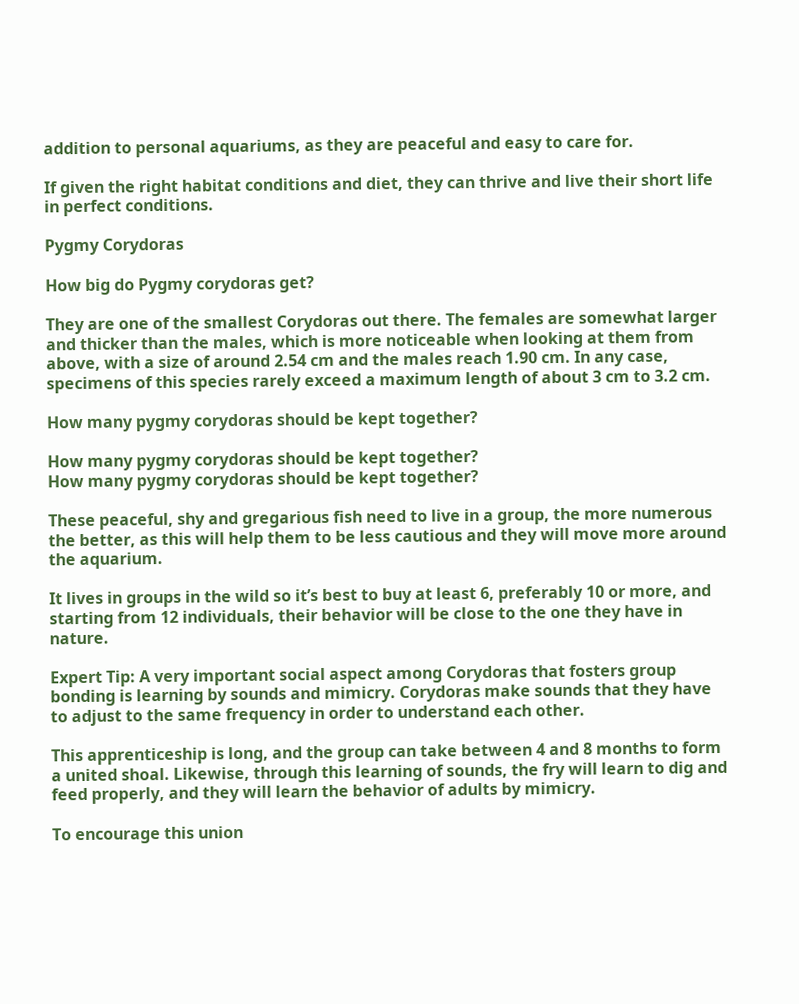addition to personal aquariums, as they are peaceful and easy to care for.

If given the right habitat conditions and diet, they can thrive and live their short life in perfect conditions.

Pygmy Corydoras

How big do Pygmy corydoras get?

They are one of the smallest Corydoras out there. The females are somewhat larger and thicker than the males, which is more noticeable when looking at them from above, with a size of around 2.54 cm and the males reach 1.90 cm. In any case, specimens of this species rarely exceed a maximum length of about 3 cm to 3.2 cm.

How many pygmy corydoras should be kept together?

How many pygmy corydoras should be kept together?
How many pygmy corydoras should be kept together?

These peaceful, shy and gregarious fish need to live in a group, the more numerous the better, as this will help them to be less cautious and they will move more around the aquarium.

It lives in groups in the wild so it’s best to buy at least 6, preferably 10 or more, and starting from 12 individuals, their behavior will be close to the one they have in nature.

Expert Tip: A very important social aspect among Corydoras that fosters group bonding is learning by sounds and mimicry. Corydoras make sounds that they have to adjust to the same frequency in order to understand each other.

This apprenticeship is long, and the group can take between 4 and 8 months to form a united shoal. Likewise, through this learning of sounds, the fry will learn to dig and feed properly, and they will learn the behavior of adults by mimicry.

To encourage this union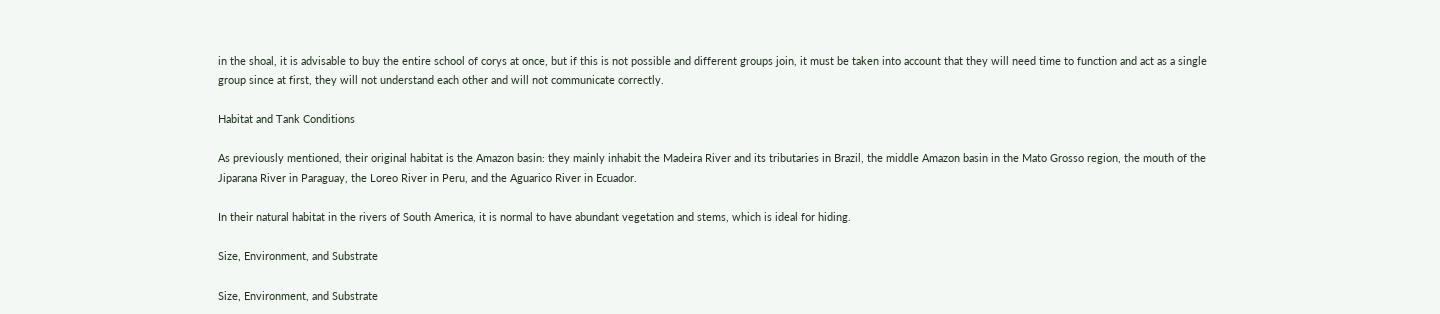in the shoal, it is advisable to buy the entire school of corys at once, but if this is not possible and different groups join, it must be taken into account that they will need time to function and act as a single group since at first, they will not understand each other and will not communicate correctly.

Habitat and Tank Conditions

As previously mentioned, their original habitat is the Amazon basin: they mainly inhabit the Madeira River and its tributaries in Brazil, the middle Amazon basin in the Mato Grosso region, the mouth of the Jiparana River in Paraguay, the Loreo River in Peru, and the Aguarico River in Ecuador.

In their natural habitat in the rivers of South America, it is normal to have abundant vegetation and stems, which is ideal for hiding.

Size, Environment, and Substrate

Size, Environment, and Substrate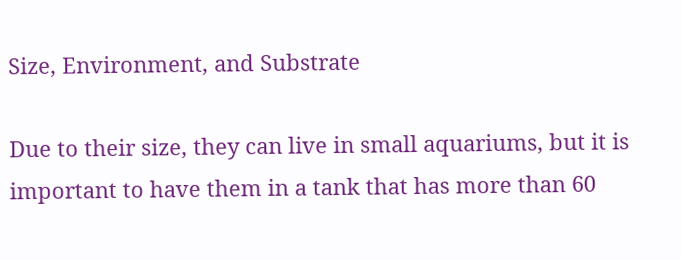Size, Environment, and Substrate

Due to their size, they can live in small aquariums, but it is important to have them in a tank that has more than 60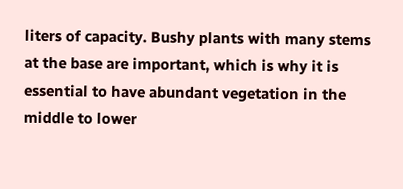liters of capacity. Bushy plants with many stems at the base are important, which is why it is essential to have abundant vegetation in the middle to lower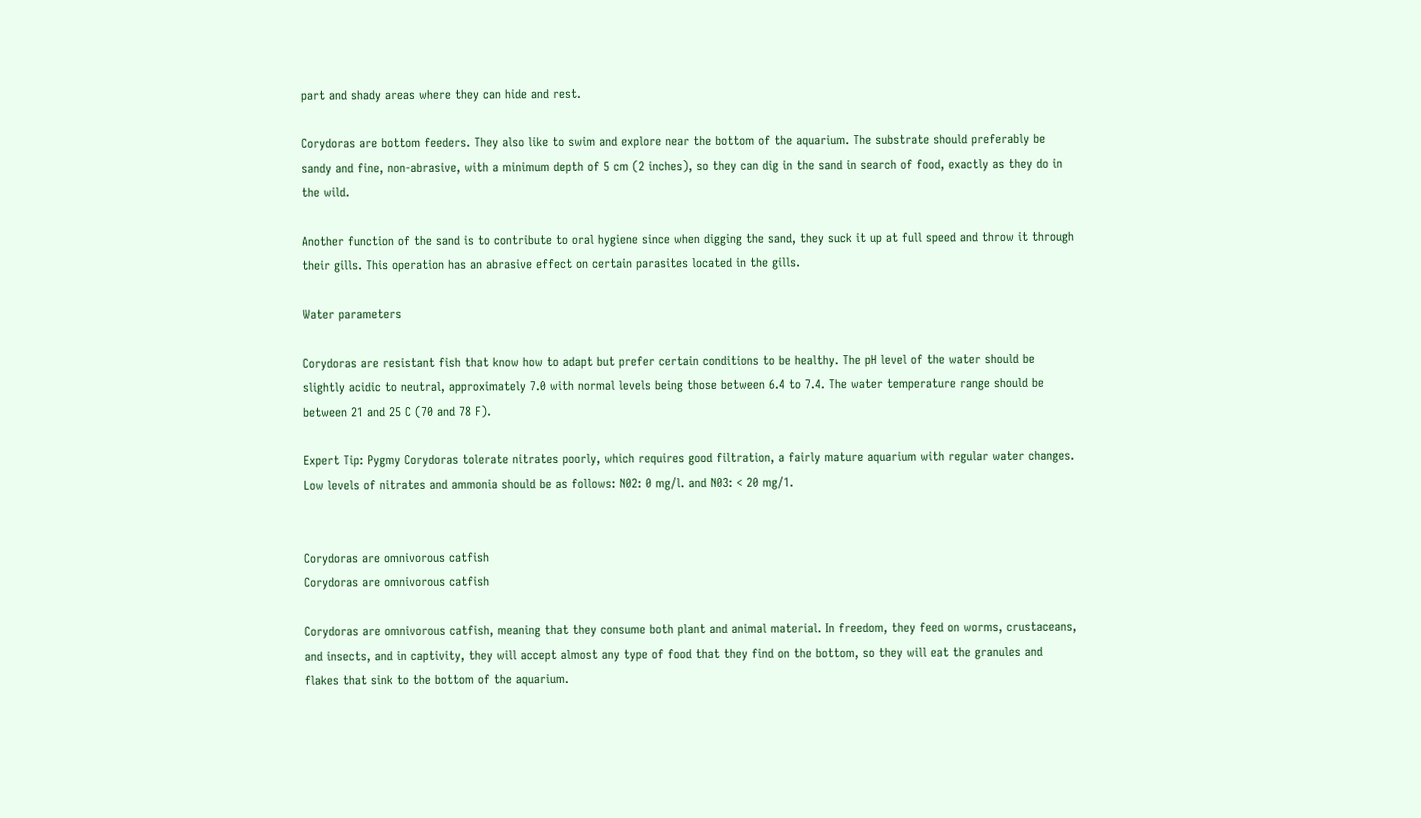part and shady areas where they can hide and rest.

Corydoras are bottom feeders. They also like to swim and explore near the bottom of the aquarium. The substrate should preferably be sandy and fine, non-abrasive, with a minimum depth of 5 cm (2 inches), so they can dig in the sand in search of food, exactly as they do in the wild.

Another function of the sand is to contribute to oral hygiene since when digging the sand, they suck it up at full speed and throw it through their gills. This operation has an abrasive effect on certain parasites located in the gills.

Water parameters

Corydoras are resistant fish that know how to adapt but prefer certain conditions to be healthy. The pH level of the water should be slightly acidic to neutral, approximately 7.0 with normal levels being those between 6.4 to 7.4. The water temperature range should be between 21 and 25 C (70 and 78 F).

Expert Tip: Pygmy Corydoras tolerate nitrates poorly, which requires good filtration, a fairly mature aquarium with regular water changes. Low levels of nitrates and ammonia should be as follows: N02: 0 mg/l. and N03: < 20 mg/1.


Corydoras are omnivorous catfish
Corydoras are omnivorous catfish

Corydoras are omnivorous catfish, meaning that they consume both plant and animal material. In freedom, they feed on worms, crustaceans, and insects, and in captivity, they will accept almost any type of food that they find on the bottom, so they will eat the granules and flakes that sink to the bottom of the aquarium.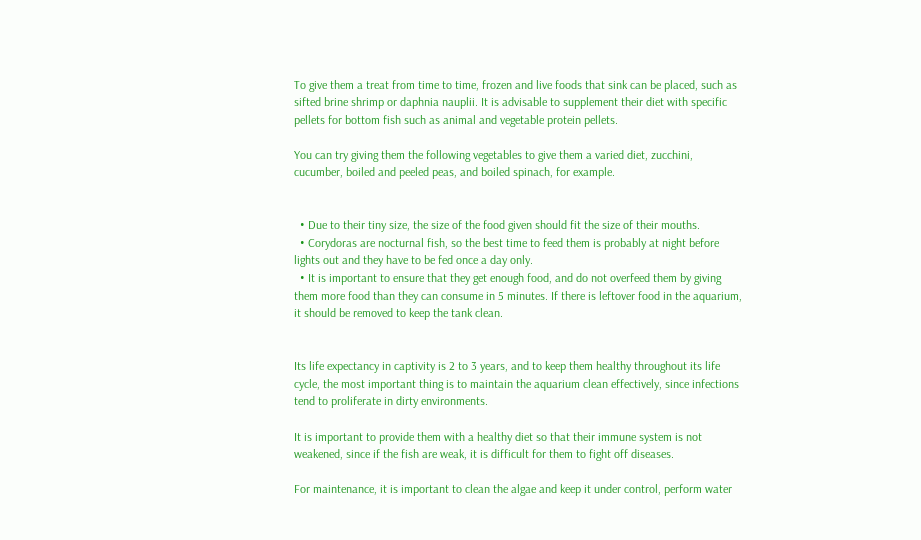To give them a treat from time to time, frozen and live foods that sink can be placed, such as sifted brine shrimp or daphnia nauplii. It is advisable to supplement their diet with specific pellets for bottom fish such as animal and vegetable protein pellets.

You can try giving them the following vegetables to give them a varied diet, zucchini, cucumber, boiled and peeled peas, and boiled spinach, for example.


  • Due to their tiny size, the size of the food given should fit the size of their mouths.
  • Corydoras are nocturnal fish, so the best time to feed them is probably at night before lights out and they have to be fed once a day only.
  • It is important to ensure that they get enough food, and do not overfeed them by giving them more food than they can consume in 5 minutes. If there is leftover food in the aquarium, it should be removed to keep the tank clean.


Its life expectancy in captivity is 2 to 3 years, and to keep them healthy throughout its life cycle, the most important thing is to maintain the aquarium clean effectively, since infections tend to proliferate in dirty environments.

It is important to provide them with a healthy diet so that their immune system is not weakened, since if the fish are weak, it is difficult for them to fight off diseases.

For maintenance, it is important to clean the algae and keep it under control, perform water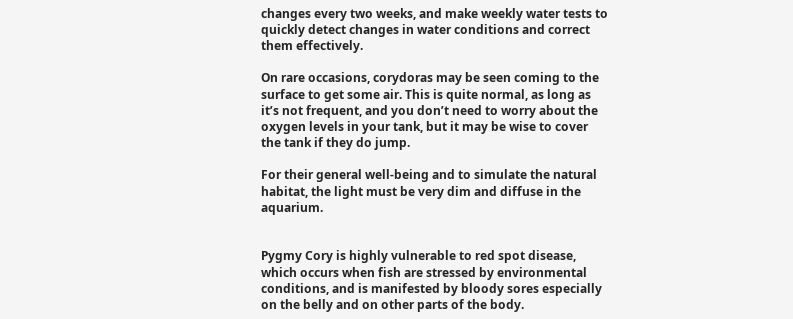changes every two weeks, and make weekly water tests to quickly detect changes in water conditions and correct them effectively.

On rare occasions, corydoras may be seen coming to the surface to get some air. This is quite normal, as long as it’s not frequent, and you don’t need to worry about the oxygen levels in your tank, but it may be wise to cover the tank if they do jump.

For their general well-being and to simulate the natural habitat, the light must be very dim and diffuse in the aquarium.


Pygmy Cory is highly vulnerable to red spot disease, which occurs when fish are stressed by environmental conditions, and is manifested by bloody sores especially on the belly and on other parts of the body.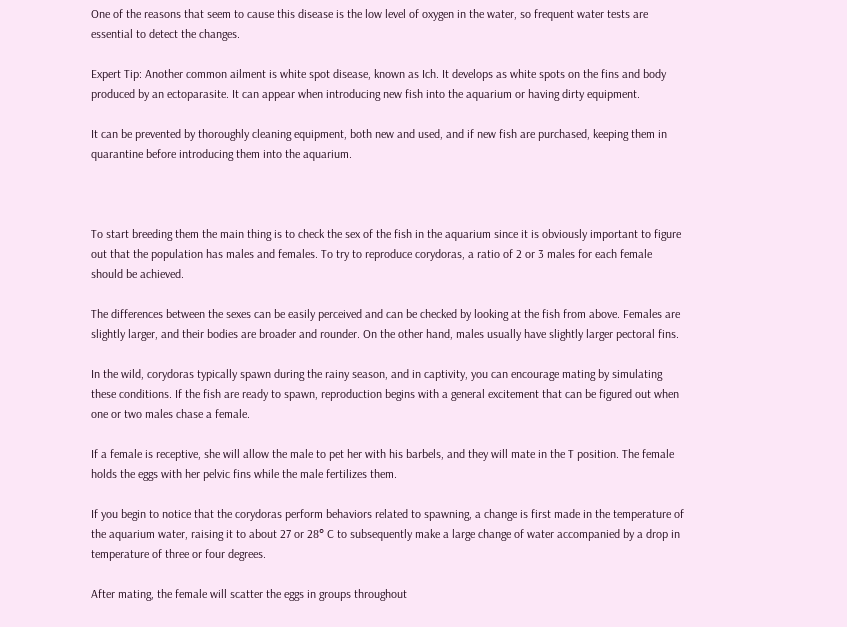One of the reasons that seem to cause this disease is the low level of oxygen in the water, so frequent water tests are essential to detect the changes.

Expert Tip: Another common ailment is white spot disease, known as Ich. It develops as white spots on the fins and body produced by an ectoparasite. It can appear when introducing new fish into the aquarium or having dirty equipment.

It can be prevented by thoroughly cleaning equipment, both new and used, and if new fish are purchased, keeping them in quarantine before introducing them into the aquarium.



To start breeding them the main thing is to check the sex of the fish in the aquarium since it is obviously important to figure out that the population has males and females. To try to reproduce corydoras, a ratio of 2 or 3 males for each female should be achieved.

The differences between the sexes can be easily perceived and can be checked by looking at the fish from above. Females are slightly larger, and their bodies are broader and rounder. On the other hand, males usually have slightly larger pectoral fins.

In the wild, corydoras typically spawn during the rainy season, and in captivity, you can encourage mating by simulating these conditions. If the fish are ready to spawn, reproduction begins with a general excitement that can be figured out when one or two males chase a female.

If a female is receptive, she will allow the male to pet her with his barbels, and they will mate in the T position. The female holds the eggs with her pelvic fins while the male fertilizes them.

If you begin to notice that the corydoras perform behaviors related to spawning, a change is first made in the temperature of the aquarium water, raising it to about 27 or 28° C to subsequently make a large change of water accompanied by a drop in temperature of three or four degrees.

After mating, the female will scatter the eggs in groups throughout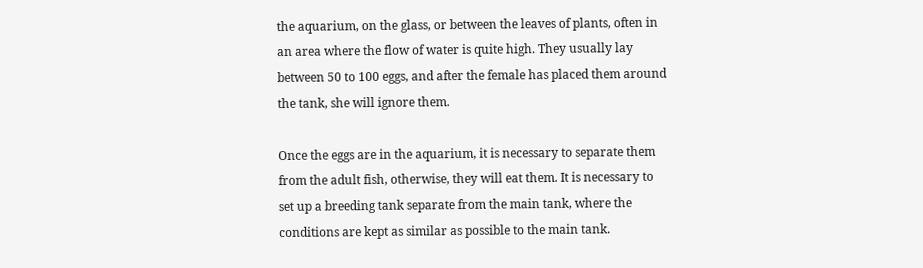the aquarium, on the glass, or between the leaves of plants, often in an area where the flow of water is quite high. They usually lay between 50 to 100 eggs, and after the female has placed them around the tank, she will ignore them.

Once the eggs are in the aquarium, it is necessary to separate them from the adult fish, otherwise, they will eat them. It is necessary to set up a breeding tank separate from the main tank, where the conditions are kept as similar as possible to the main tank.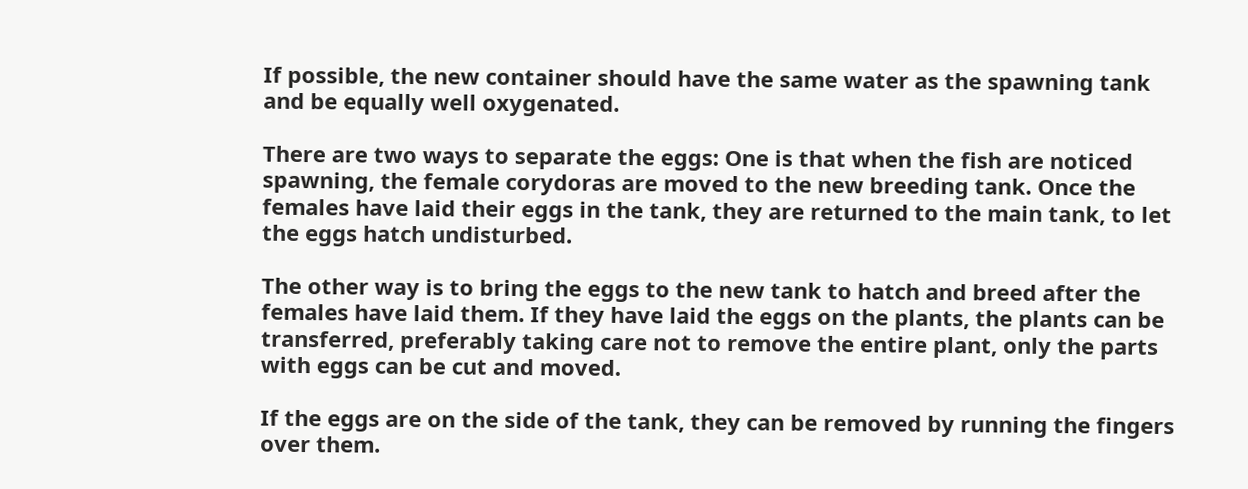If possible, the new container should have the same water as the spawning tank and be equally well oxygenated.

There are two ways to separate the eggs: One is that when the fish are noticed spawning, the female corydoras are moved to the new breeding tank. Once the females have laid their eggs in the tank, they are returned to the main tank, to let the eggs hatch undisturbed.

The other way is to bring the eggs to the new tank to hatch and breed after the females have laid them. If they have laid the eggs on the plants, the plants can be transferred, preferably taking care not to remove the entire plant, only the parts with eggs can be cut and moved.

If the eggs are on the side of the tank, they can be removed by running the fingers over them.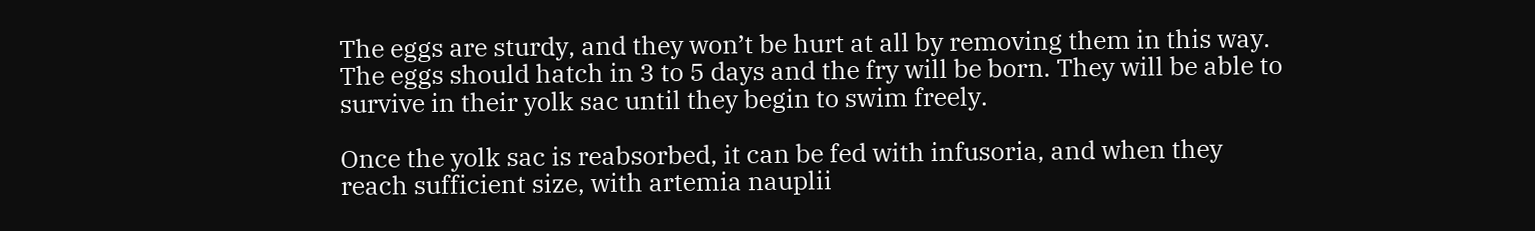The eggs are sturdy, and they won’t be hurt at all by removing them in this way.
The eggs should hatch in 3 to 5 days and the fry will be born. They will be able to survive in their yolk sac until they begin to swim freely.

Once the yolk sac is reabsorbed, it can be fed with infusoria, and when they reach sufficient size, with artemia nauplii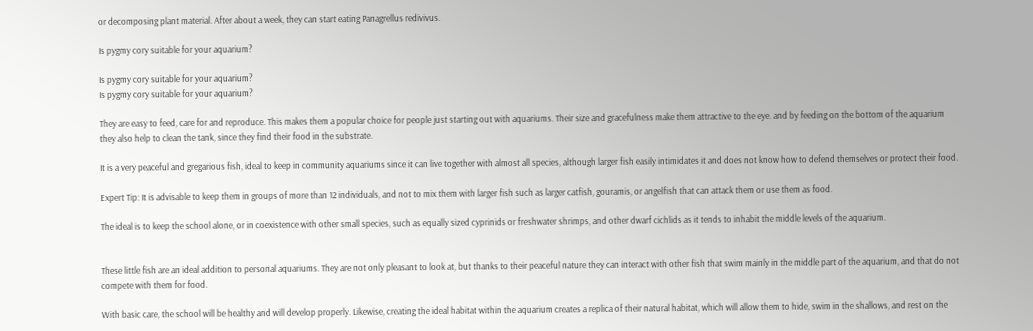or decomposing plant material. After about a week, they can start eating Panagrellus redivivus.

Is pygmy cory suitable for your aquarium?

Is pygmy cory suitable for your aquarium?
Is pygmy cory suitable for your aquarium?

They are easy to feed, care for and reproduce. This makes them a popular choice for people just starting out with aquariums. Their size and gracefulness make them attractive to the eye. and by feeding on the bottom of the aquarium they also help to clean the tank, since they find their food in the substrate.

It is a very peaceful and gregarious fish, ideal to keep in community aquariums since it can live together with almost all species, although larger fish easily intimidates it and does not know how to defend themselves or protect their food.

Expert Tip: It is advisable to keep them in groups of more than 12 individuals, and not to mix them with larger fish such as larger catfish, gouramis, or angelfish that can attack them or use them as food.

The ideal is to keep the school alone, or in coexistence with other small species, such as equally sized cyprinids or freshwater shrimps, and other dwarf cichlids as it tends to inhabit the middle levels of the aquarium.


These little fish are an ideal addition to personal aquariums. They are not only pleasant to look at, but thanks to their peaceful nature they can interact with other fish that swim mainly in the middle part of the aquarium, and that do not compete with them for food.

With basic care, the school will be healthy and will develop properly. Likewise, creating the ideal habitat within the aquarium creates a replica of their natural habitat, which will allow them to hide, swim in the shallows, and rest on the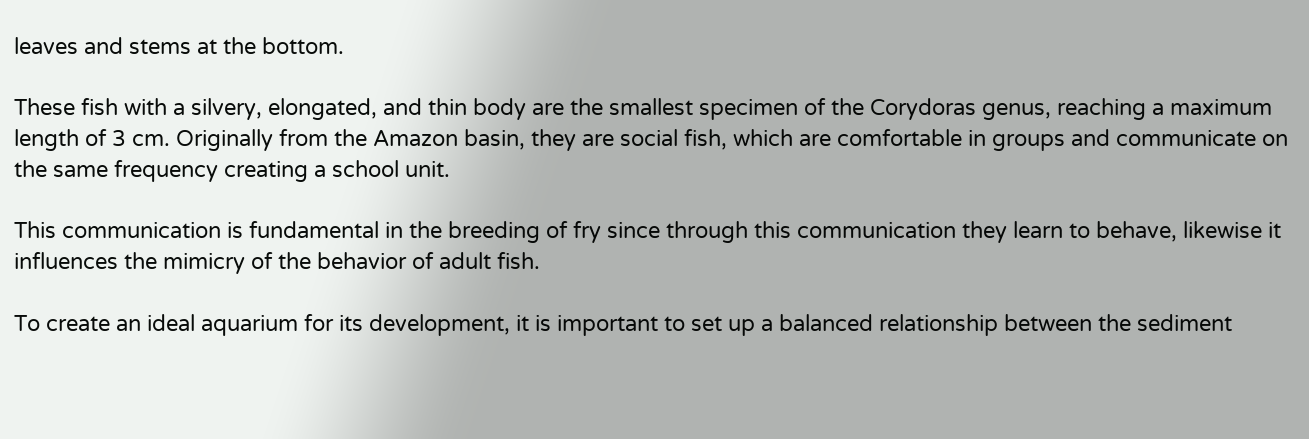leaves and stems at the bottom.

These fish with a silvery, elongated, and thin body are the smallest specimen of the Corydoras genus, reaching a maximum length of 3 cm. Originally from the Amazon basin, they are social fish, which are comfortable in groups and communicate on the same frequency creating a school unit.

This communication is fundamental in the breeding of fry since through this communication they learn to behave, likewise it influences the mimicry of the behavior of adult fish.

To create an ideal aquarium for its development, it is important to set up a balanced relationship between the sediment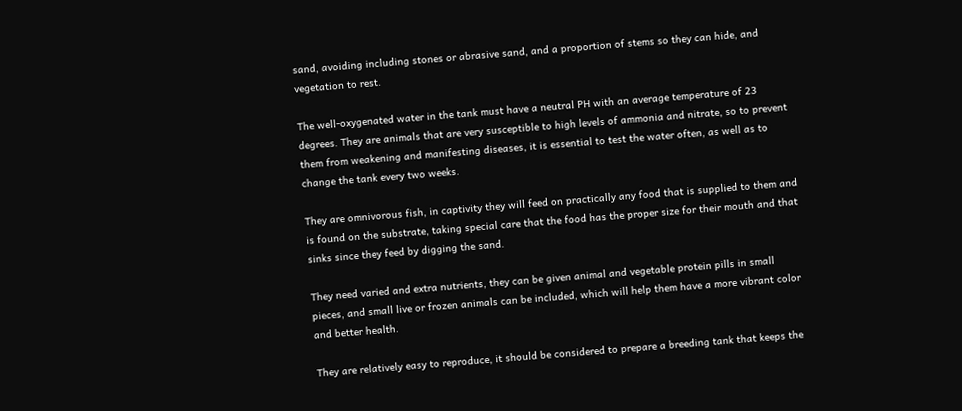sand, avoiding including stones or abrasive sand, and a proportion of stems so they can hide, and vegetation to rest.

The well-oxygenated water in the tank must have a neutral PH with an average temperature of 23 degrees. They are animals that are very susceptible to high levels of ammonia and nitrate, so to prevent them from weakening and manifesting diseases, it is essential to test the water often, as well as to change the tank every two weeks.

They are omnivorous fish, in captivity they will feed on practically any food that is supplied to them and is found on the substrate, taking special care that the food has the proper size for their mouth and that sinks since they feed by digging the sand.

They need varied and extra nutrients, they can be given animal and vegetable protein pills in small pieces, and small live or frozen animals can be included, which will help them have a more vibrant color and better health.

They are relatively easy to reproduce, it should be considered to prepare a breeding tank that keeps the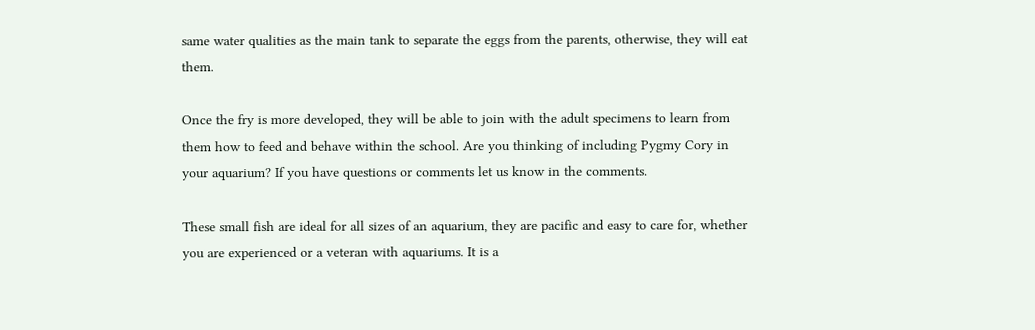same water qualities as the main tank to separate the eggs from the parents, otherwise, they will eat them.

Once the fry is more developed, they will be able to join with the adult specimens to learn from them how to feed and behave within the school. Are you thinking of including Pygmy Cory in your aquarium? If you have questions or comments let us know in the comments.

These small fish are ideal for all sizes of an aquarium, they are pacific and easy to care for, whether you are experienced or a veteran with aquariums. It is a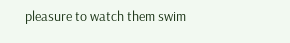pleasure to watch them swim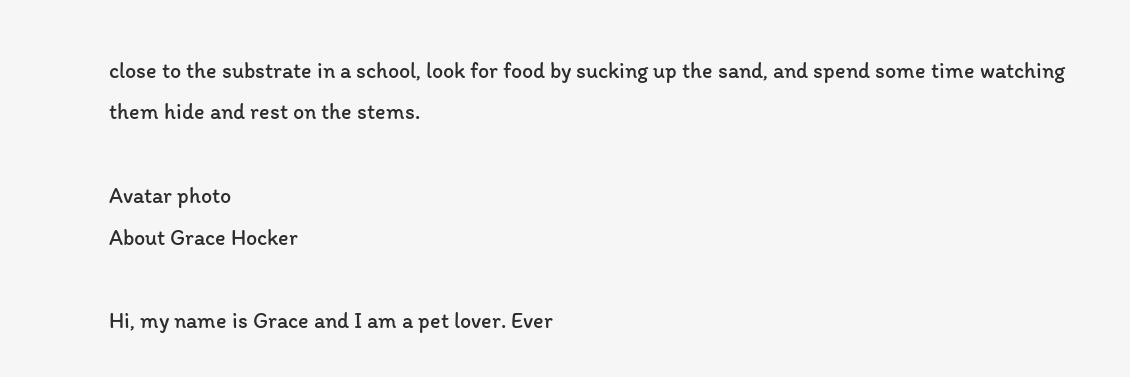close to the substrate in a school, look for food by sucking up the sand, and spend some time watching them hide and rest on the stems.

Avatar photo
About Grace Hocker

Hi, my name is Grace and I am a pet lover. Ever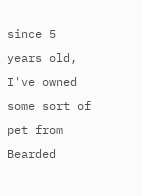since 5 years old, I've owned some sort of pet from Bearded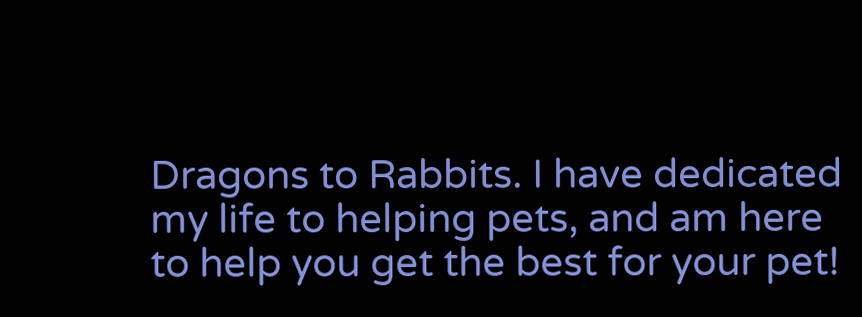Dragons to Rabbits. I have dedicated my life to helping pets, and am here to help you get the best for your pet!